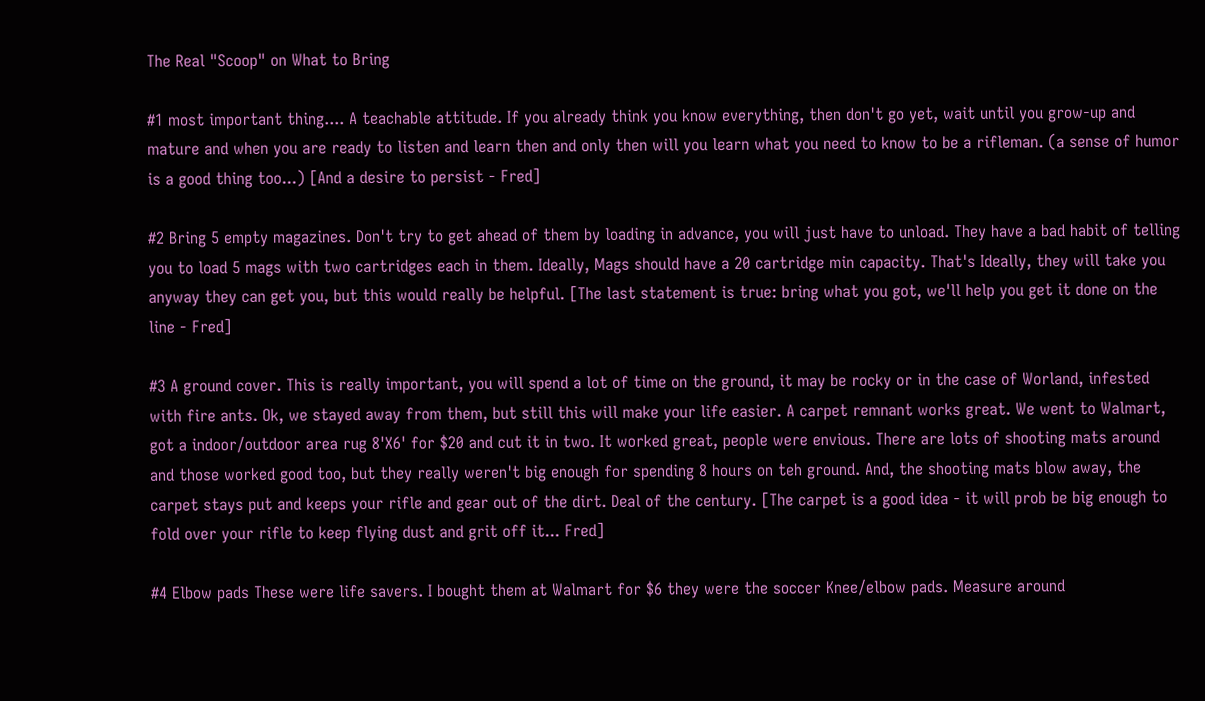The Real "Scoop" on What to Bring

#1 most important thing.... A teachable attitude. If you already think you know everything, then don't go yet, wait until you grow-up and mature and when you are ready to listen and learn then and only then will you learn what you need to know to be a rifleman. (a sense of humor is a good thing too...) [And a desire to persist - Fred]

#2 Bring 5 empty magazines. Don't try to get ahead of them by loading in advance, you will just have to unload. They have a bad habit of telling you to load 5 mags with two cartridges each in them. Ideally, Mags should have a 20 cartridge min capacity. That's Ideally, they will take you anyway they can get you, but this would really be helpful. [The last statement is true: bring what you got, we'll help you get it done on the line - Fred]

#3 A ground cover. This is really important, you will spend a lot of time on the ground, it may be rocky or in the case of Worland, infested with fire ants. Ok, we stayed away from them, but still this will make your life easier. A carpet remnant works great. We went to Walmart, got a indoor/outdoor area rug 8'X6' for $20 and cut it in two. It worked great, people were envious. There are lots of shooting mats around and those worked good too, but they really weren't big enough for spending 8 hours on teh ground. And, the shooting mats blow away, the carpet stays put and keeps your rifle and gear out of the dirt. Deal of the century. [The carpet is a good idea - it will prob be big enough to fold over your rifle to keep flying dust and grit off it... Fred]

#4 Elbow pads These were life savers. I bought them at Walmart for $6 they were the soccer Knee/elbow pads. Measure around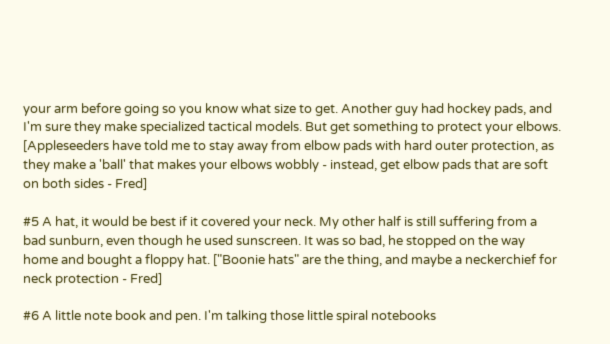your arm before going so you know what size to get. Another guy had hockey pads, and I'm sure they make specialized tactical models. But get something to protect your elbows. [Appleseeders have told me to stay away from elbow pads with hard outer protection, as they make a 'ball' that makes your elbows wobbly - instead, get elbow pads that are soft on both sides - Fred]

#5 A hat, it would be best if it covered your neck. My other half is still suffering from a bad sunburn, even though he used sunscreen. It was so bad, he stopped on the way home and bought a floppy hat. ["Boonie hats" are the thing, and maybe a neckerchief for neck protection - Fred]

#6 A little note book and pen. I'm talking those little spiral notebooks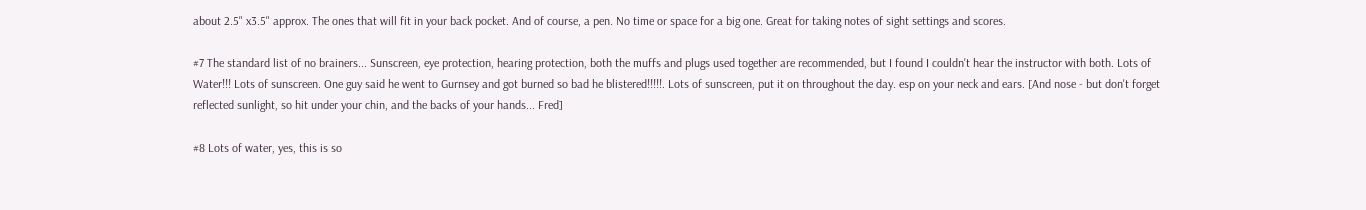about 2.5" x3.5" approx. The ones that will fit in your back pocket. And of course, a pen. No time or space for a big one. Great for taking notes of sight settings and scores.

#7 The standard list of no brainers... Sunscreen, eye protection, hearing protection, both the muffs and plugs used together are recommended, but I found I couldn't hear the instructor with both. Lots of Water!!! Lots of sunscreen. One guy said he went to Gurnsey and got burned so bad he blistered!!!!!. Lots of sunscreen, put it on throughout the day. esp on your neck and ears. [And nose - but don't forget reflected sunlight, so hit under your chin, and the backs of your hands... Fred]

#8 Lots of water, yes, this is so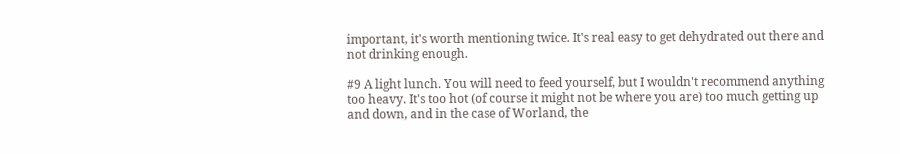important, it's worth mentioning twice. It's real easy to get dehydrated out there and not drinking enough.

#9 A light lunch. You will need to feed yourself, but I wouldn't recommend anything too heavy. It's too hot (of course it might not be where you are) too much getting up and down, and in the case of Worland, the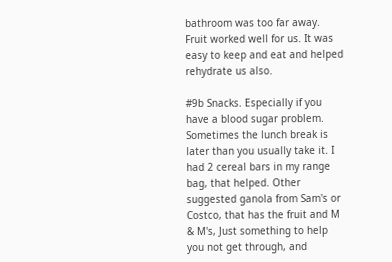bathroom was too far away. Fruit worked well for us. It was easy to keep and eat and helped rehydrate us also.

#9b Snacks. Especially if you have a blood sugar problem. Sometimes the lunch break is later than you usually take it. I had 2 cereal bars in my range bag, that helped. Other suggested ganola from Sam's or Costco, that has the fruit and M & M's, Just something to help you not get through, and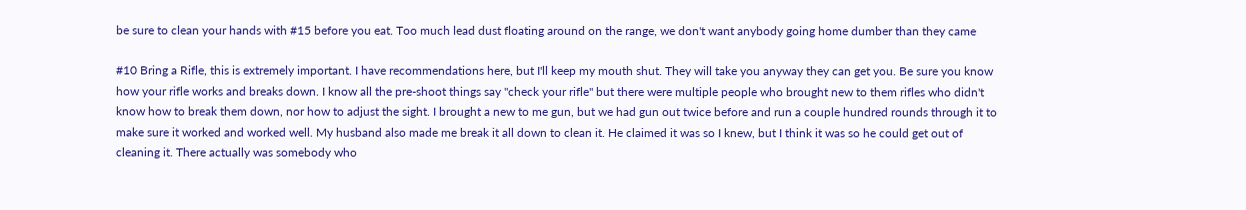be sure to clean your hands with #15 before you eat. Too much lead dust floating around on the range, we don't want anybody going home dumber than they came

#10 Bring a Rifle, this is extremely important. I have recommendations here, but I'll keep my mouth shut. They will take you anyway they can get you. Be sure you know how your rifle works and breaks down. I know all the pre-shoot things say "check your rifle" but there were multiple people who brought new to them rifles who didn't know how to break them down, nor how to adjust the sight. I brought a new to me gun, but we had gun out twice before and run a couple hundred rounds through it to make sure it worked and worked well. My husband also made me break it all down to clean it. He claimed it was so I knew, but I think it was so he could get out of cleaning it. There actually was somebody who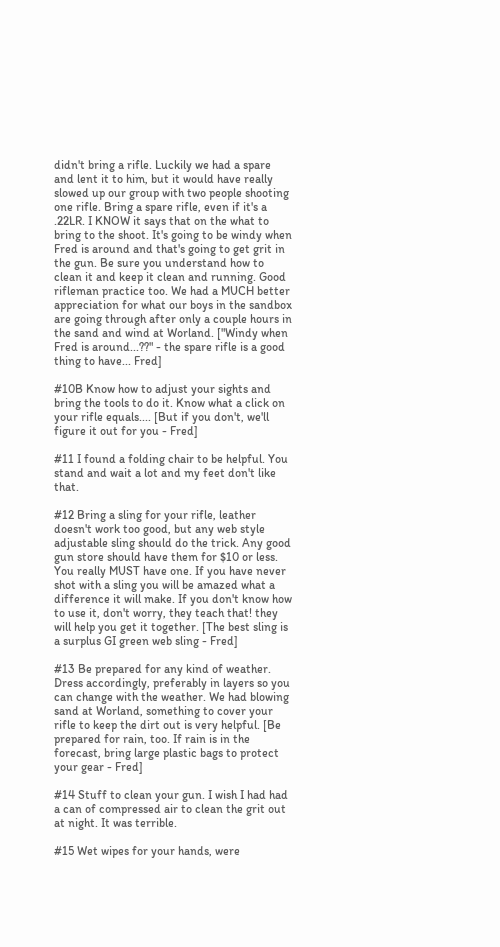didn't bring a rifle. Luckily we had a spare and lent it to him, but it would have really slowed up our group with two people shooting one rifle. Bring a spare rifle, even if it's a .22LR. I KNOW it says that on the what to bring to the shoot. It's going to be windy when Fred is around and that's going to get grit in the gun. Be sure you understand how to clean it and keep it clean and running. Good rifleman practice too. We had a MUCH better appreciation for what our boys in the sandbox are going through after only a couple hours in the sand and wind at Worland. ["Windy when Fred is around...??" - the spare rifle is a good thing to have... Fred]

#10B Know how to adjust your sights and bring the tools to do it. Know what a click on your rifle equals.... [But if you don't, we'll figure it out for you - Fred]

#11 I found a folding chair to be helpful. You stand and wait a lot and my feet don't like that.

#12 Bring a sling for your rifle, leather doesn't work too good, but any web style adjustable sling should do the trick. Any good gun store should have them for $10 or less. You really MUST have one. If you have never shot with a sling you will be amazed what a difference it will make. If you don't know how to use it, don't worry, they teach that! they will help you get it together. [The best sling is a surplus GI green web sling - Fred]

#13 Be prepared for any kind of weather. Dress accordingly, preferably in layers so you can change with the weather. We had blowing sand at Worland, something to cover your rifle to keep the dirt out is very helpful. [Be prepared for rain, too. If rain is in the forecast, bring large plastic bags to protect your gear - Fred]

#14 Stuff to clean your gun. I wish I had had a can of compressed air to clean the grit out at night. It was terrible.

#15 Wet wipes for your hands, were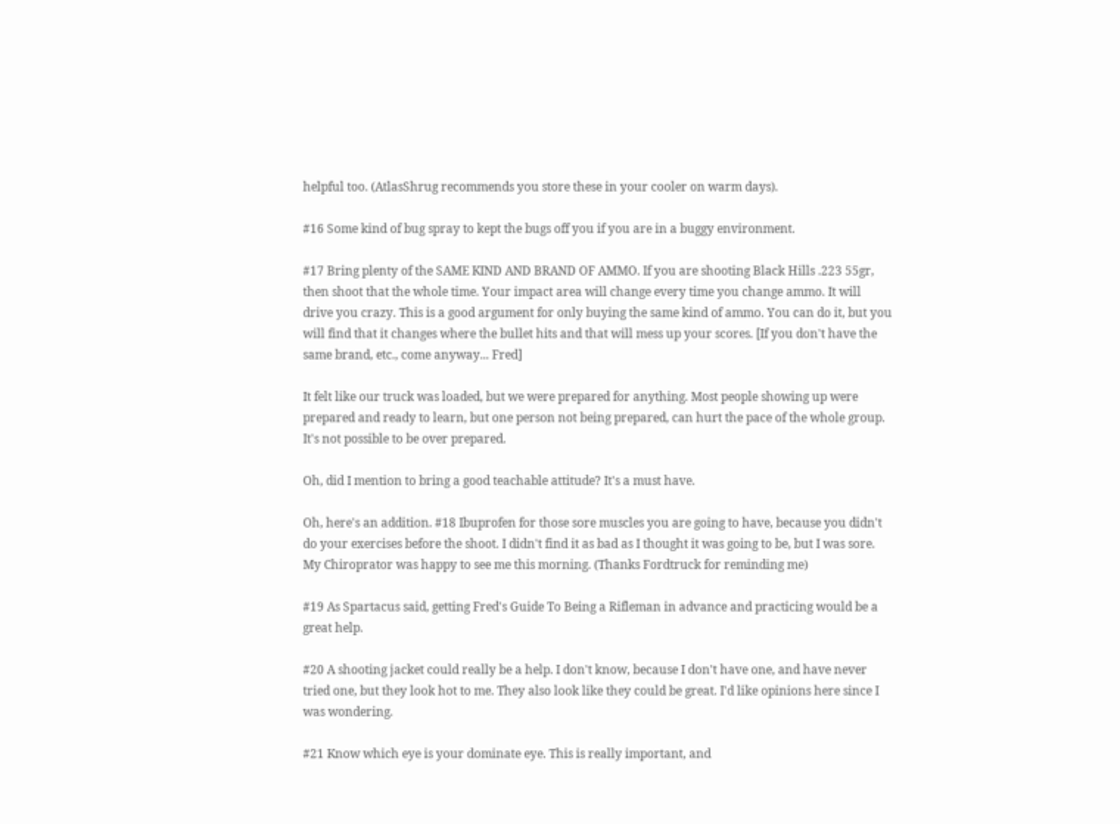helpful too. (AtlasShrug recommends you store these in your cooler on warm days).

#16 Some kind of bug spray to kept the bugs off you if you are in a buggy environment.

#17 Bring plenty of the SAME KIND AND BRAND OF AMMO. If you are shooting Black Hills .223 55gr, then shoot that the whole time. Your impact area will change every time you change ammo. It will drive you crazy. This is a good argument for only buying the same kind of ammo. You can do it, but you will find that it changes where the bullet hits and that will mess up your scores. [If you don't have the same brand, etc., come anyway... Fred]

It felt like our truck was loaded, but we were prepared for anything. Most people showing up were prepared and ready to learn, but one person not being prepared, can hurt the pace of the whole group. It's not possible to be over prepared.

Oh, did I mention to bring a good teachable attitude? It's a must have.

Oh, here's an addition. #18 Ibuprofen for those sore muscles you are going to have, because you didn't do your exercises before the shoot. I didn't find it as bad as I thought it was going to be, but I was sore. My Chiroprator was happy to see me this morning. (Thanks Fordtruck for reminding me)

#19 As Spartacus said, getting Fred's Guide To Being a Rifleman in advance and practicing would be a great help.

#20 A shooting jacket could really be a help. I don't know, because I don't have one, and have never tried one, but they look hot to me. They also look like they could be great. I'd like opinions here since I was wondering.

#21 Know which eye is your dominate eye. This is really important, and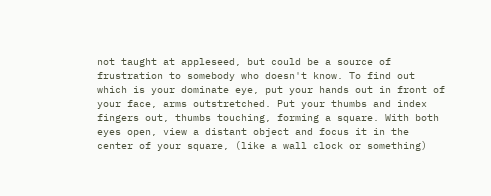not taught at appleseed, but could be a source of frustration to somebody who doesn't know. To find out which is your dominate eye, put your hands out in front of your face, arms outstretched. Put your thumbs and index fingers out, thumbs touching, forming a square. With both eyes open, view a distant object and focus it in the center of your square, (like a wall clock or something)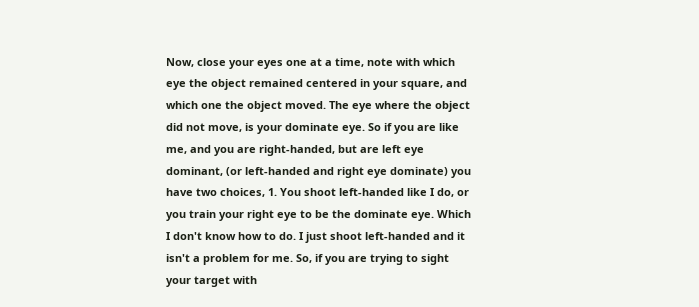Now, close your eyes one at a time, note with which eye the object remained centered in your square, and which one the object moved. The eye where the object did not move, is your dominate eye. So if you are like me, and you are right-handed, but are left eye dominant, (or left-handed and right eye dominate) you have two choices, 1. You shoot left-handed like I do, or you train your right eye to be the dominate eye. Which I don't know how to do. I just shoot left-handed and it isn't a problem for me. So, if you are trying to sight your target with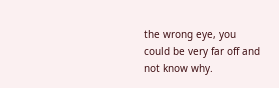the wrong eye, you could be very far off and not know why.